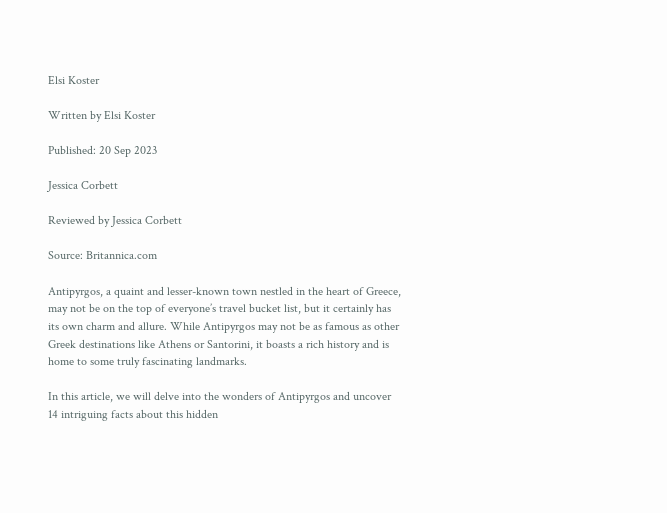Elsi Koster

Written by Elsi Koster

Published: 20 Sep 2023

Jessica Corbett

Reviewed by Jessica Corbett

Source: Britannica.com

Antipyrgos, a quaint and lesser-known town nestled in the heart of Greece, may not be on the top of everyone’s travel bucket list, but it certainly has its own charm and allure. While Antipyrgos may not be as famous as other Greek destinations like Athens or Santorini, it boasts a rich history and is home to some truly fascinating landmarks.

In this article, we will delve into the wonders of Antipyrgos and uncover 14 intriguing facts about this hidden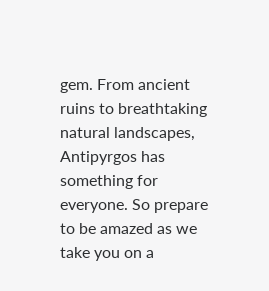gem. From ancient ruins to breathtaking natural landscapes, Antipyrgos has something for everyone. So prepare to be amazed as we take you on a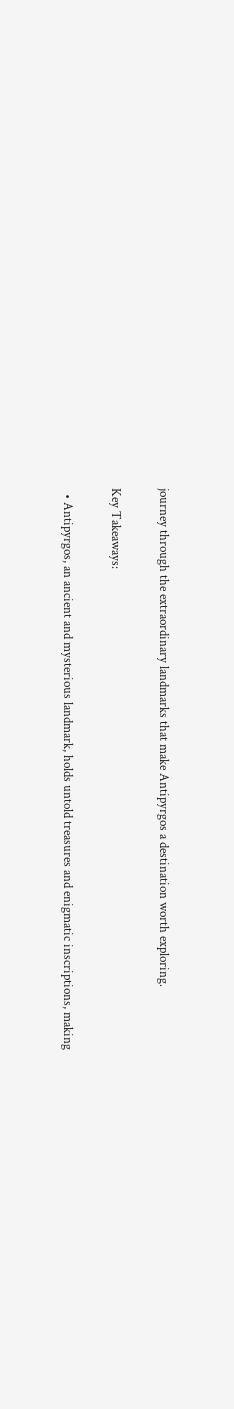journey through the extraordinary landmarks that make Antipyrgos a destination worth exploring.

Key Takeaways:

  • Antipyrgos, an ancient and mysterious landmark, holds untold treasures and enigmatic inscriptions, making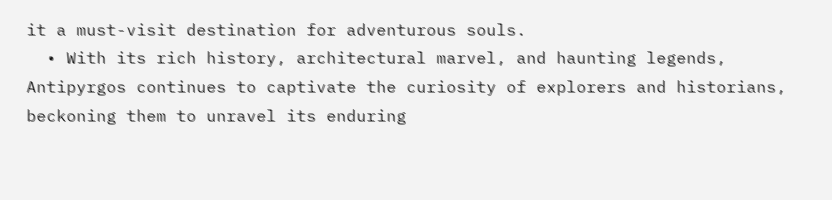it a must-visit destination for adventurous souls.
  • With its rich history, architectural marvel, and haunting legends, Antipyrgos continues to captivate the curiosity of explorers and historians, beckoning them to unravel its enduring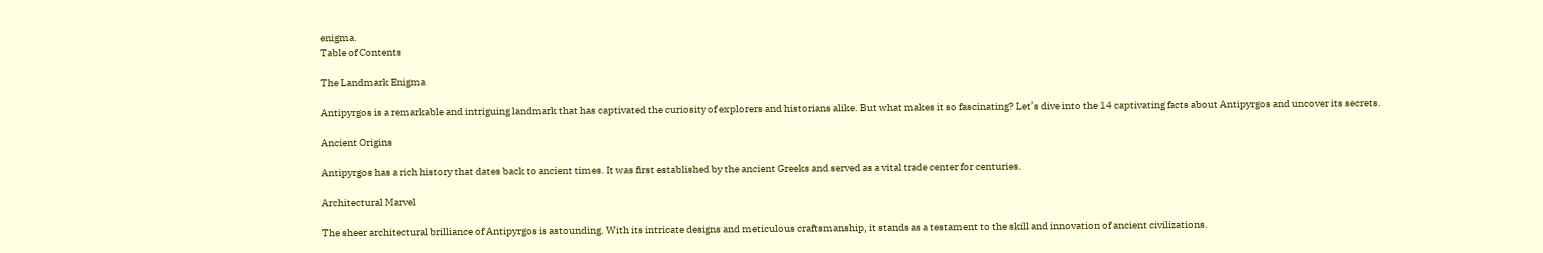enigma.
Table of Contents

The Landmark Enigma

Antipyrgos is a remarkable and intriguing landmark that has captivated the curiosity of explorers and historians alike. But what makes it so fascinating? Let’s dive into the 14 captivating facts about Antipyrgos and uncover its secrets.

Ancient Origins

Antipyrgos has a rich history that dates back to ancient times. It was first established by the ancient Greeks and served as a vital trade center for centuries.

Architectural Marvel

The sheer architectural brilliance of Antipyrgos is astounding. With its intricate designs and meticulous craftsmanship, it stands as a testament to the skill and innovation of ancient civilizations.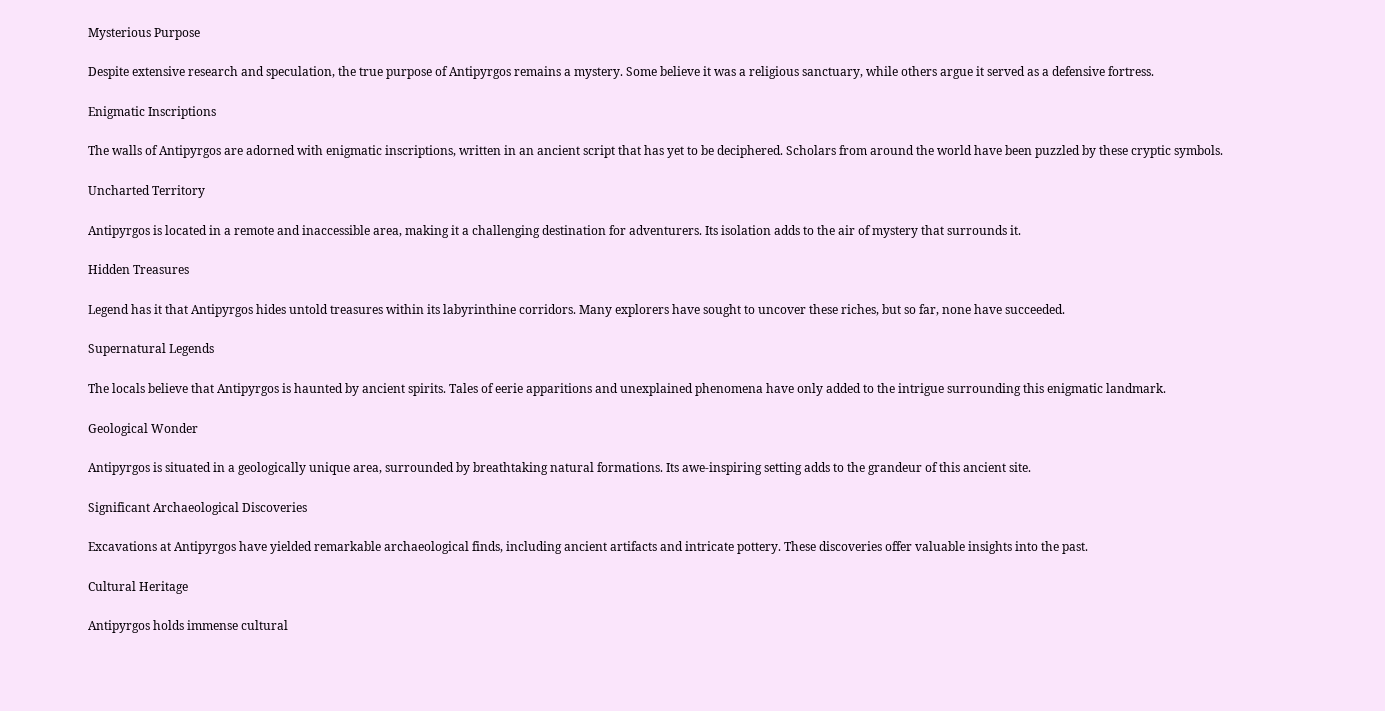Mysterious Purpose

Despite extensive research and speculation, the true purpose of Antipyrgos remains a mystery. Some believe it was a religious sanctuary, while others argue it served as a defensive fortress.

Enigmatic Inscriptions

The walls of Antipyrgos are adorned with enigmatic inscriptions, written in an ancient script that has yet to be deciphered. Scholars from around the world have been puzzled by these cryptic symbols.

Uncharted Territory

Antipyrgos is located in a remote and inaccessible area, making it a challenging destination for adventurers. Its isolation adds to the air of mystery that surrounds it.

Hidden Treasures

Legend has it that Antipyrgos hides untold treasures within its labyrinthine corridors. Many explorers have sought to uncover these riches, but so far, none have succeeded.

Supernatural Legends

The locals believe that Antipyrgos is haunted by ancient spirits. Tales of eerie apparitions and unexplained phenomena have only added to the intrigue surrounding this enigmatic landmark.

Geological Wonder

Antipyrgos is situated in a geologically unique area, surrounded by breathtaking natural formations. Its awe-inspiring setting adds to the grandeur of this ancient site.

Significant Archaeological Discoveries

Excavations at Antipyrgos have yielded remarkable archaeological finds, including ancient artifacts and intricate pottery. These discoveries offer valuable insights into the past.

Cultural Heritage

Antipyrgos holds immense cultural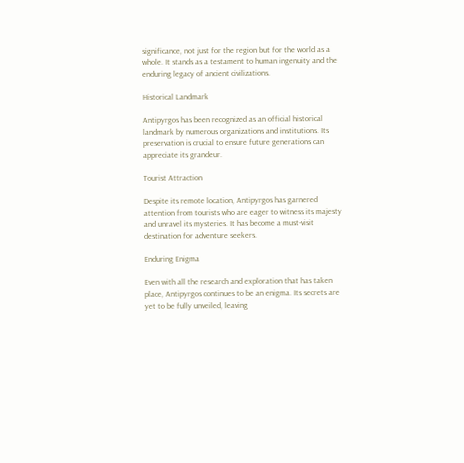significance, not just for the region but for the world as a whole. It stands as a testament to human ingenuity and the enduring legacy of ancient civilizations.

Historical Landmark

Antipyrgos has been recognized as an official historical landmark by numerous organizations and institutions. Its preservation is crucial to ensure future generations can appreciate its grandeur.

Tourist Attraction

Despite its remote location, Antipyrgos has garnered attention from tourists who are eager to witness its majesty and unravel its mysteries. It has become a must-visit destination for adventure seekers.

Enduring Enigma

Even with all the research and exploration that has taken place, Antipyrgos continues to be an enigma. Its secrets are yet to be fully unveiled, leaving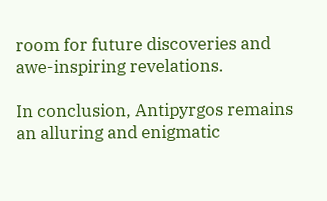room for future discoveries and awe-inspiring revelations.

In conclusion, Antipyrgos remains an alluring and enigmatic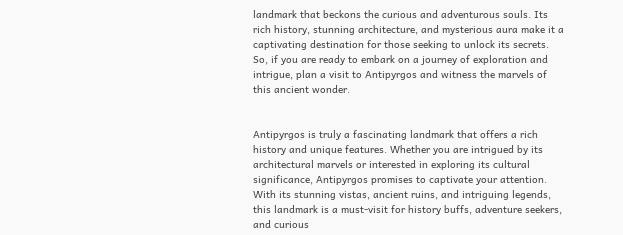landmark that beckons the curious and adventurous souls. Its rich history, stunning architecture, and mysterious aura make it a captivating destination for those seeking to unlock its secrets. So, if you are ready to embark on a journey of exploration and intrigue, plan a visit to Antipyrgos and witness the marvels of this ancient wonder.


Antipyrgos is truly a fascinating landmark that offers a rich history and unique features. Whether you are intrigued by its architectural marvels or interested in exploring its cultural significance, Antipyrgos promises to captivate your attention. With its stunning vistas, ancient ruins, and intriguing legends, this landmark is a must-visit for history buffs, adventure seekers, and curious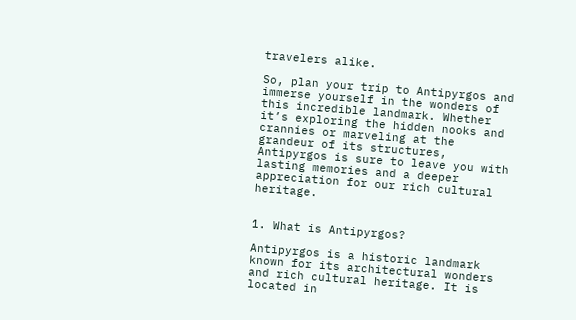travelers alike.

So, plan your trip to Antipyrgos and immerse yourself in the wonders of this incredible landmark. Whether it’s exploring the hidden nooks and crannies or marveling at the grandeur of its structures, Antipyrgos is sure to leave you with lasting memories and a deeper appreciation for our rich cultural heritage.


1. What is Antipyrgos?

Antipyrgos is a historic landmark known for its architectural wonders and rich cultural heritage. It is located in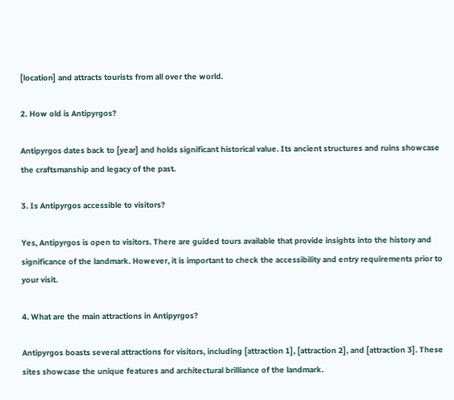[location] and attracts tourists from all over the world.

2. How old is Antipyrgos?

Antipyrgos dates back to [year] and holds significant historical value. Its ancient structures and ruins showcase the craftsmanship and legacy of the past.

3. Is Antipyrgos accessible to visitors?

Yes, Antipyrgos is open to visitors. There are guided tours available that provide insights into the history and significance of the landmark. However, it is important to check the accessibility and entry requirements prior to your visit.

4. What are the main attractions in Antipyrgos?

Antipyrgos boasts several attractions for visitors, including [attraction 1], [attraction 2], and [attraction 3]. These sites showcase the unique features and architectural brilliance of the landmark.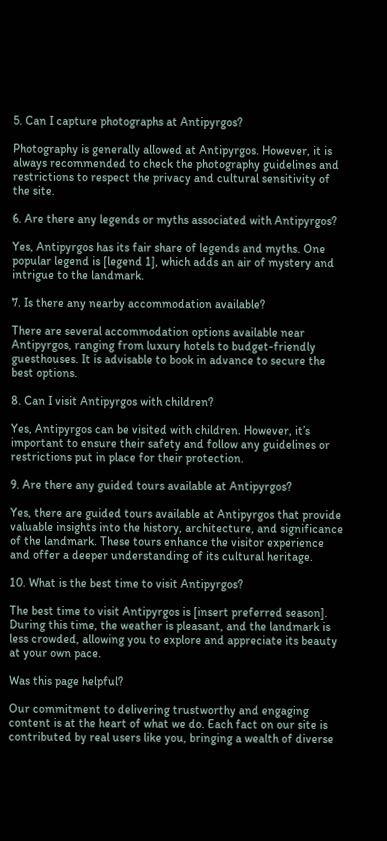5. Can I capture photographs at Antipyrgos?

Photography is generally allowed at Antipyrgos. However, it is always recommended to check the photography guidelines and restrictions to respect the privacy and cultural sensitivity of the site.

6. Are there any legends or myths associated with Antipyrgos?

Yes, Antipyrgos has its fair share of legends and myths. One popular legend is [legend 1], which adds an air of mystery and intrigue to the landmark.

7. Is there any nearby accommodation available?

There are several accommodation options available near Antipyrgos, ranging from luxury hotels to budget-friendly guesthouses. It is advisable to book in advance to secure the best options.

8. Can I visit Antipyrgos with children?

Yes, Antipyrgos can be visited with children. However, it’s important to ensure their safety and follow any guidelines or restrictions put in place for their protection.

9. Are there any guided tours available at Antipyrgos?

Yes, there are guided tours available at Antipyrgos that provide valuable insights into the history, architecture, and significance of the landmark. These tours enhance the visitor experience and offer a deeper understanding of its cultural heritage.

10. What is the best time to visit Antipyrgos?

The best time to visit Antipyrgos is [insert preferred season]. During this time, the weather is pleasant, and the landmark is less crowded, allowing you to explore and appreciate its beauty at your own pace.

Was this page helpful?

Our commitment to delivering trustworthy and engaging content is at the heart of what we do. Each fact on our site is contributed by real users like you, bringing a wealth of diverse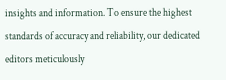insights and information. To ensure the highest standards of accuracy and reliability, our dedicated editors meticulously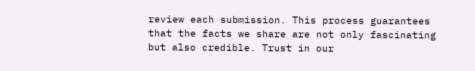review each submission. This process guarantees that the facts we share are not only fascinating but also credible. Trust in our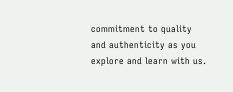commitment to quality and authenticity as you explore and learn with us.